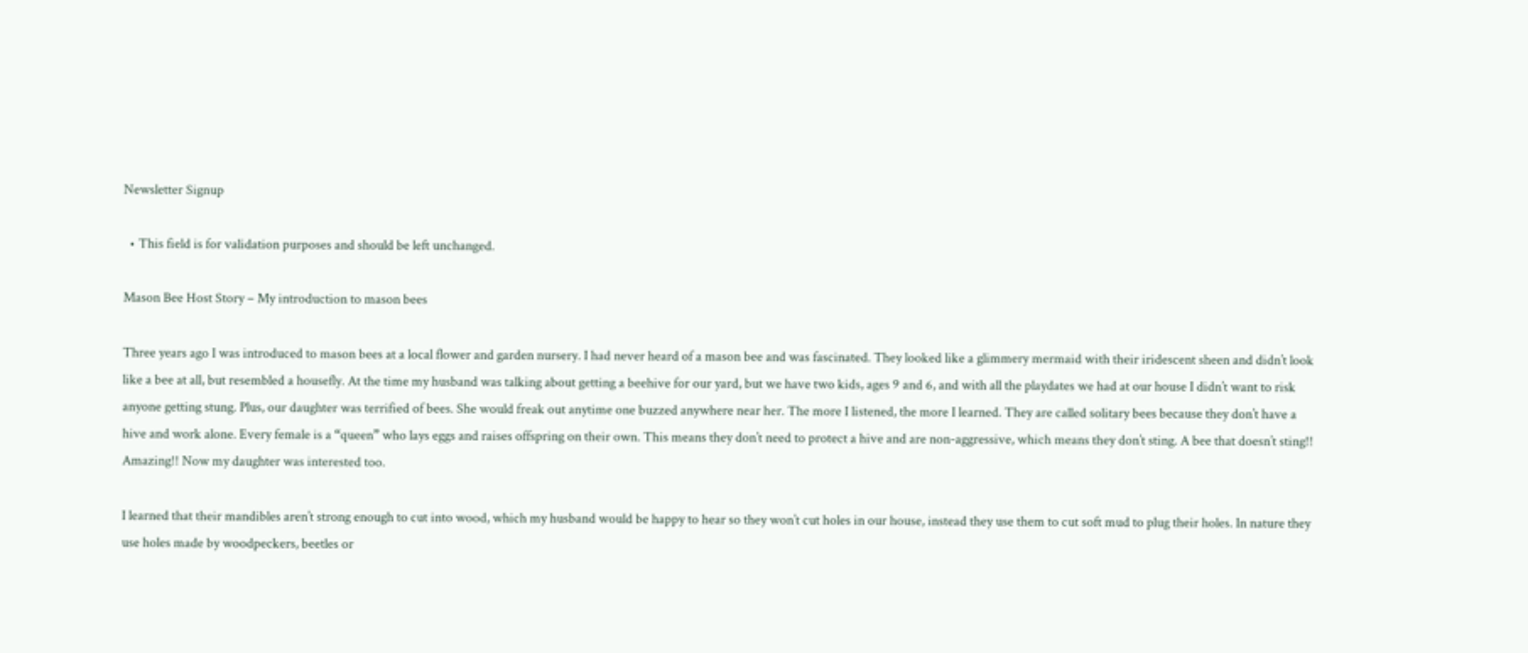Newsletter Signup

  • This field is for validation purposes and should be left unchanged.

Mason Bee Host Story – My introduction to mason bees

Three years ago I was introduced to mason bees at a local flower and garden nursery. I had never heard of a mason bee and was fascinated. They looked like a glimmery mermaid with their iridescent sheen and didn’t look like a bee at all, but resembled a housefly. At the time my husband was talking about getting a beehive for our yard, but we have two kids, ages 9 and 6, and with all the playdates we had at our house I didn’t want to risk anyone getting stung. Plus, our daughter was terrified of bees. She would freak out anytime one buzzed anywhere near her. The more I listened, the more I learned. They are called solitary bees because they don’t have a hive and work alone. Every female is a “queen” who lays eggs and raises offspring on their own. This means they don’t need to protect a hive and are non-aggressive, which means they don’t sting. A bee that doesn’t sting!! Amazing!! Now my daughter was interested too.

I learned that their mandibles aren’t strong enough to cut into wood, which my husband would be happy to hear so they won’t cut holes in our house, instead they use them to cut soft mud to plug their holes. In nature they use holes made by woodpeckers, beetles or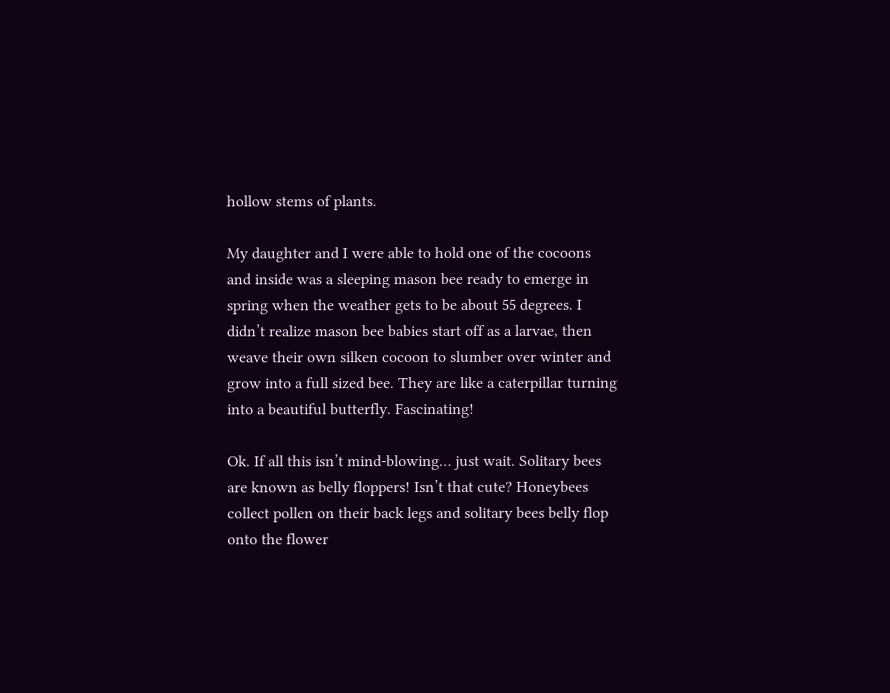hollow stems of plants.

My daughter and I were able to hold one of the cocoons and inside was a sleeping mason bee ready to emerge in spring when the weather gets to be about 55 degrees. I didn’t realize mason bee babies start off as a larvae, then weave their own silken cocoon to slumber over winter and grow into a full sized bee. They are like a caterpillar turning into a beautiful butterfly. Fascinating!

Ok. If all this isn’t mind-blowing… just wait. Solitary bees are known as belly floppers! Isn’t that cute? Honeybees collect pollen on their back legs and solitary bees belly flop onto the flower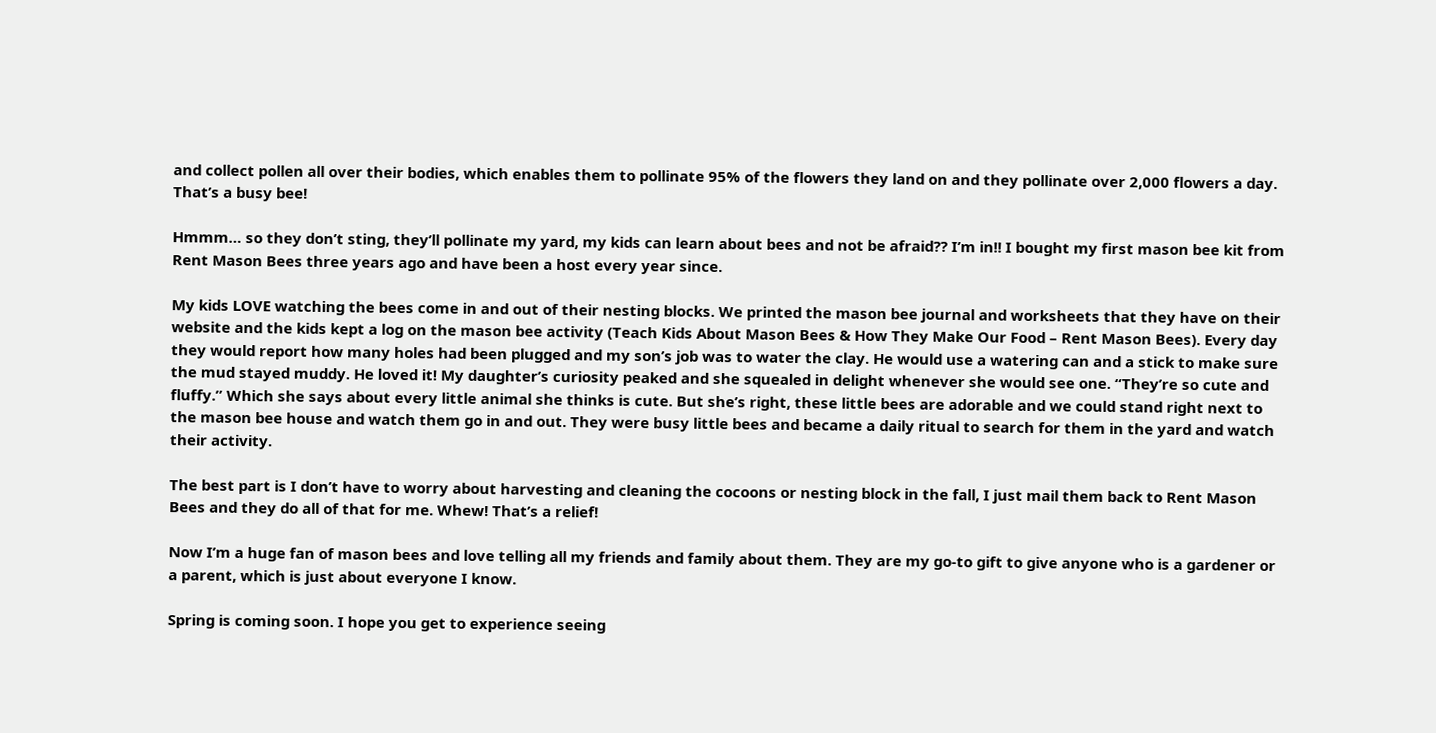and collect pollen all over their bodies, which enables them to pollinate 95% of the flowers they land on and they pollinate over 2,000 flowers a day. That’s a busy bee!

Hmmm… so they don’t sting, they’ll pollinate my yard, my kids can learn about bees and not be afraid?? I’m in!! I bought my first mason bee kit from Rent Mason Bees three years ago and have been a host every year since.

My kids LOVE watching the bees come in and out of their nesting blocks. We printed the mason bee journal and worksheets that they have on their website and the kids kept a log on the mason bee activity (Teach Kids About Mason Bees & How They Make Our Food – Rent Mason Bees). Every day they would report how many holes had been plugged and my son’s job was to water the clay. He would use a watering can and a stick to make sure the mud stayed muddy. He loved it! My daughter’s curiosity peaked and she squealed in delight whenever she would see one. “They’re so cute and fluffy.” Which she says about every little animal she thinks is cute. But she’s right, these little bees are adorable and we could stand right next to the mason bee house and watch them go in and out. They were busy little bees and became a daily ritual to search for them in the yard and watch their activity.

The best part is I don’t have to worry about harvesting and cleaning the cocoons or nesting block in the fall, I just mail them back to Rent Mason Bees and they do all of that for me. Whew! That’s a relief!

Now I’m a huge fan of mason bees and love telling all my friends and family about them. They are my go-to gift to give anyone who is a gardener or a parent, which is just about everyone I know.

Spring is coming soon. I hope you get to experience seeing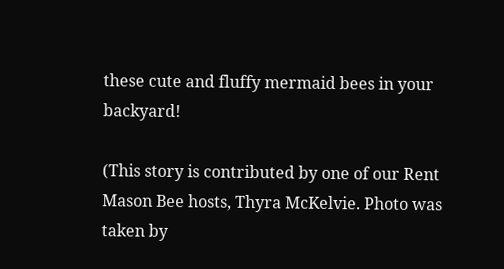these cute and fluffy mermaid bees in your backyard!

(This story is contributed by one of our Rent Mason Bee hosts, Thyra McKelvie. Photo was taken by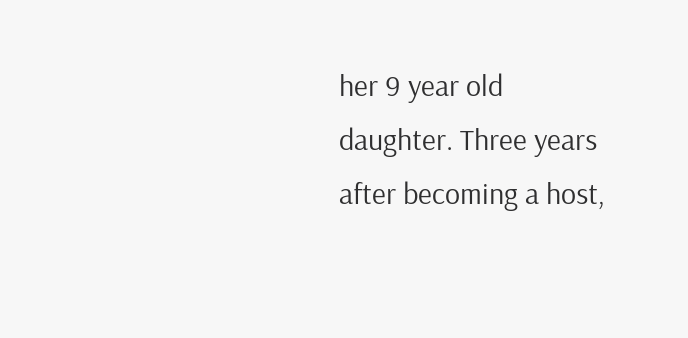her 9 year old daughter. Three years after becoming a host,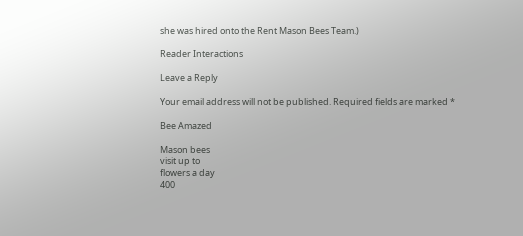she was hired onto the Rent Mason Bees Team.)

Reader Interactions

Leave a Reply

Your email address will not be published. Required fields are marked *

Bee Amazed

Mason bees
visit up to
flowers a day
400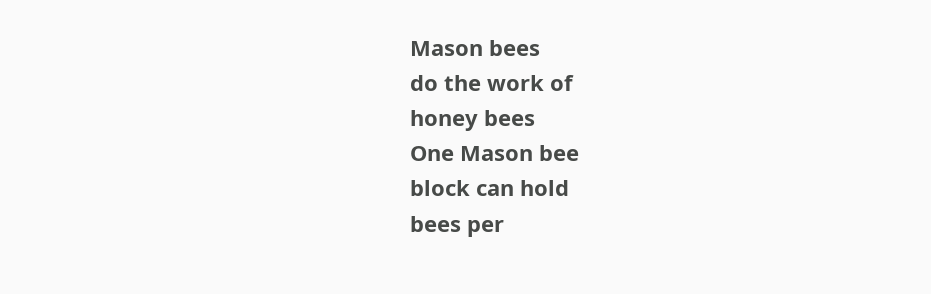Mason bees
do the work of
honey bees
One Mason bee
block can hold
bees per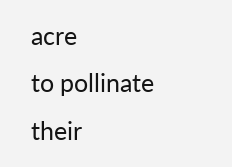acre
to pollinate their